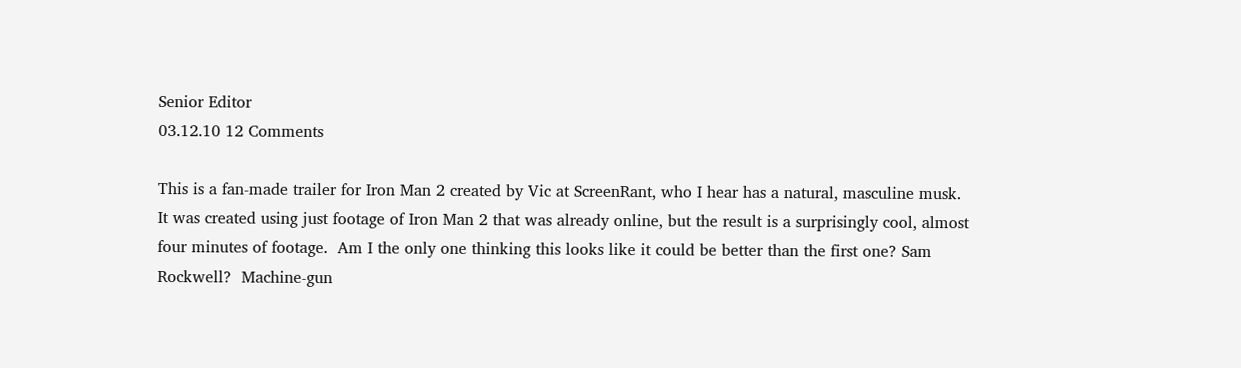Senior Editor
03.12.10 12 Comments

This is a fan-made trailer for Iron Man 2 created by Vic at ScreenRant, who I hear has a natural, masculine musk.  It was created using just footage of Iron Man 2 that was already online, but the result is a surprisingly cool, almost four minutes of footage.  Am I the only one thinking this looks like it could be better than the first one? Sam Rockwell?  Machine-gun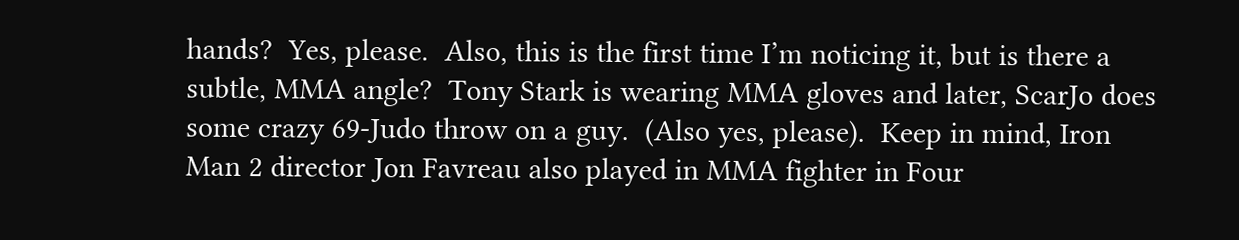hands?  Yes, please.  Also, this is the first time I’m noticing it, but is there a subtle, MMA angle?  Tony Stark is wearing MMA gloves and later, ScarJo does some crazy 69-Judo throw on a guy.  (Also yes, please).  Keep in mind, Iron Man 2 director Jon Favreau also played in MMA fighter in Four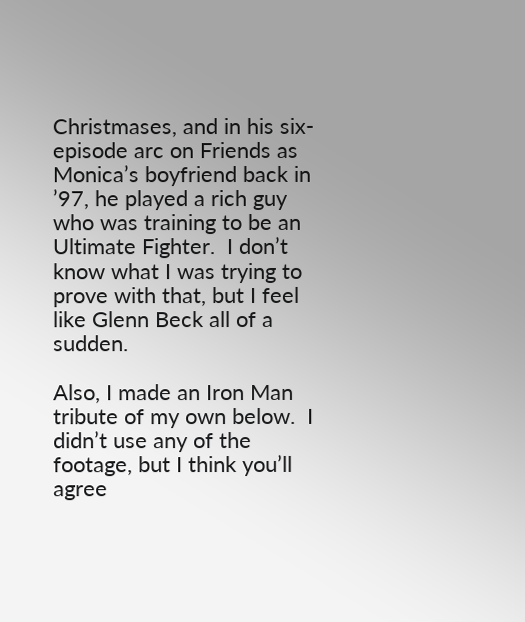Christmases, and in his six-episode arc on Friends as Monica’s boyfriend back in ’97, he played a rich guy who was training to be an Ultimate Fighter.  I don’t know what I was trying to prove with that, but I feel like Glenn Beck all of a sudden.

Also, I made an Iron Man tribute of my own below.  I didn’t use any of the footage, but I think you’ll agree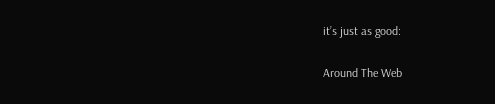it’s just as good:

Around The Web